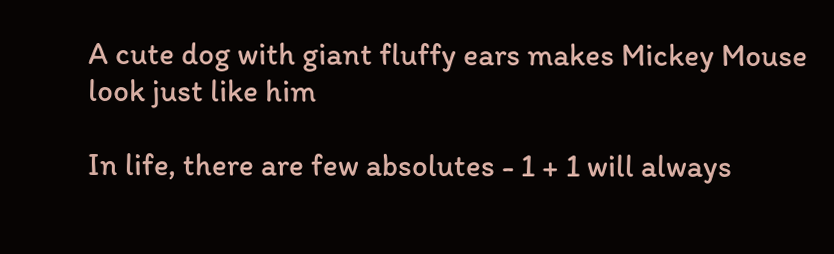A cute dog with giant fluffy ears makes Mickey Mouse look just like him

In life, there are few absolutes - 1 + 1 will always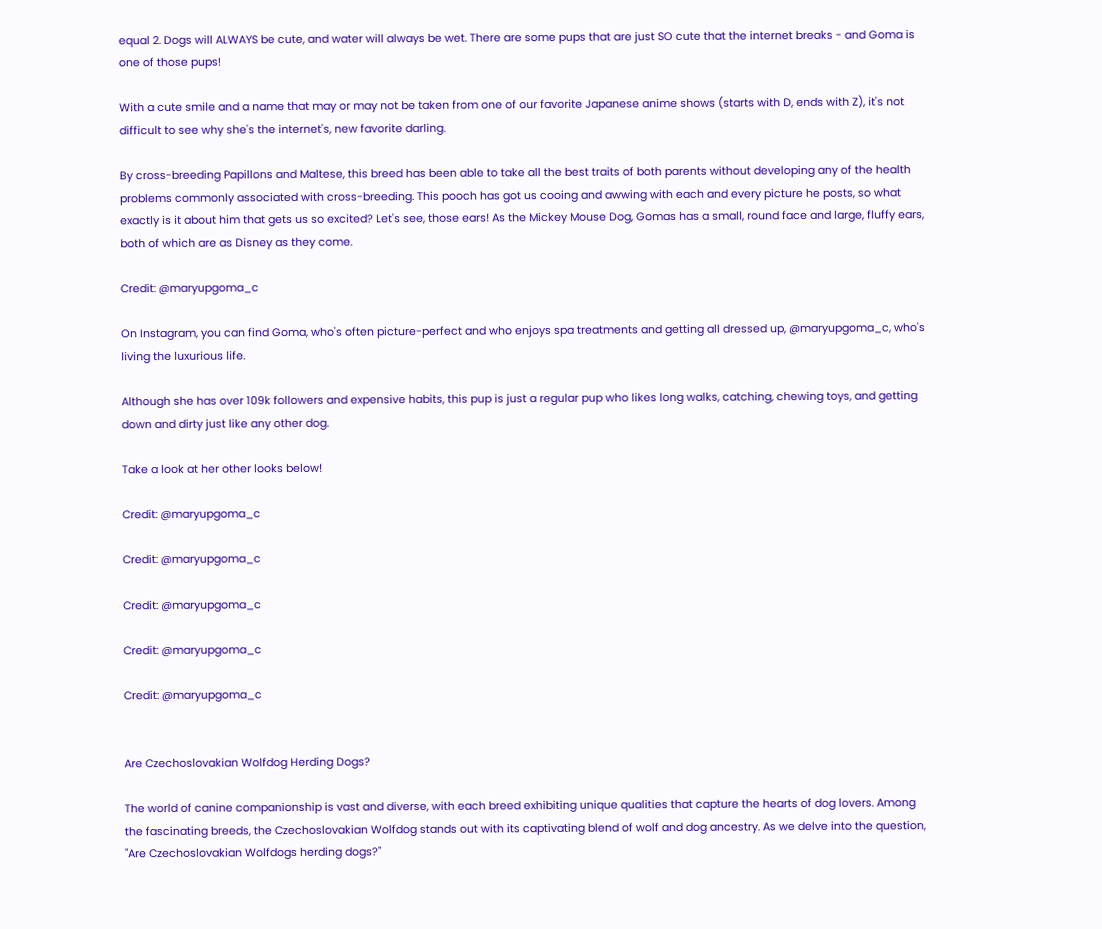equal 2. Dogs will ALWAYS be cute, and water will always be wet. There are some pups that are just SO cute that the internet breaks - and Goma is one of those pups!

With a cute smile and a name that may or may not be taken from one of our favorite Japanese anime shows (starts with D, ends with Z), it's not difficult to see why she's the internet's, new favorite darling.

By cross-breeding Papillons and Maltese, this breed has been able to take all the best traits of both parents without developing any of the health problems commonly associated with cross-breeding. This pooch has got us cooing and awwing with each and every picture he posts, so what exactly is it about him that gets us so excited? Let's see, those ears! As the Mickey Mouse Dog, Gomas has a small, round face and large, fluffy ears, both of which are as Disney as they come.

Credit: @maryupgoma_c

On Instagram, you can find Goma, who's often picture-perfect and who enjoys spa treatments and getting all dressed up, @maryupgoma_c, who's living the luxurious life.

Although she has over 109k followers and expensive habits, this pup is just a regular pup who likes long walks, catching, chewing toys, and getting down and dirty just like any other dog.

Take a look at her other looks below!

Credit: @maryupgoma_c

Credit: @maryupgoma_c

Credit: @maryupgoma_c

Credit: @maryupgoma_c

Credit: @maryupgoma_c


Are Czechoslovakian Wolfdog Herding Dogs?

The world of canine companionship is vast and diverse, with each breed exhibiting unique qualities that capture the hearts of dog lovers. Among the fascinating breeds, the Czechoslovakian Wolfdog stands out with its captivating blend of wolf and dog ancestry. As we delve into the question, "Are Czechoslovakian Wolfdogs herding dogs?"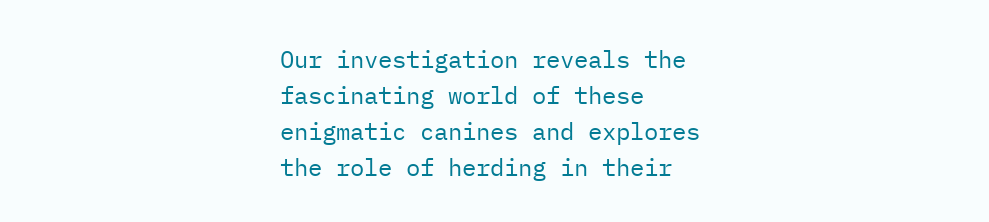Our investigation reveals the fascinating world of these enigmatic canines and explores the role of herding in their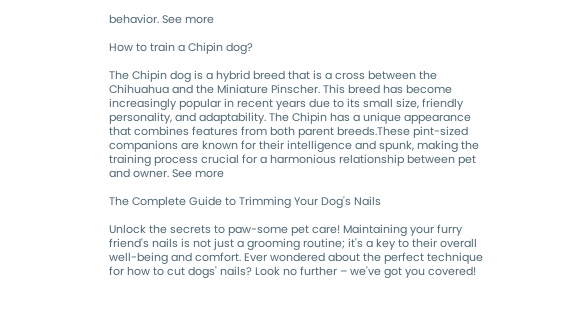behavior. See more

How to train a Chipin dog?

The Chipin dog is a hybrid breed that is a cross between the Chihuahua and the Miniature Pinscher. This breed has become increasingly popular in recent years due to its small size, friendly personality, and adaptability. The Chipin has a unique appearance that combines features from both parent breeds.These pint-sized companions are known for their intelligence and spunk, making the training process crucial for a harmonious relationship between pet and owner. See more

The Complete Guide to Trimming Your Dog's Nails

Unlock the secrets to paw-some pet care! Maintaining your furry friend's nails is not just a grooming routine; it's a key to their overall well-being and comfort. Ever wondered about the perfect technique for how to cut dogs' nails? Look no further – we've got you covered!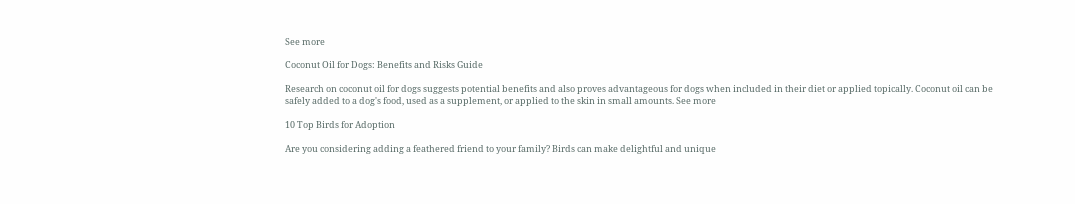See more

Coconut Oil for Dogs: Benefits and Risks Guide

Research on coconut oil for dogs suggests potential benefits and also proves advantageous for dogs when included in their diet or applied topically. Coconut oil can be safely added to a dog's food, used as a supplement, or applied to the skin in small amounts. See more

10 Top Birds for Adoption

Are you considering adding a feathered friend to your family? Birds can make delightful and unique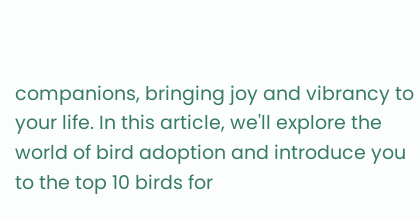companions, bringing joy and vibrancy to your life. In this article, we'll explore the world of bird adoption and introduce you to the top 10 birds for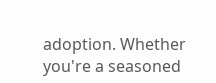adoption. Whether you're a seasoned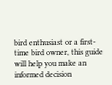bird enthusiast or a first-time bird owner, this guide will help you make an informed decision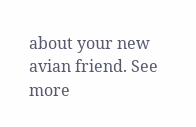about your new avian friend. See more